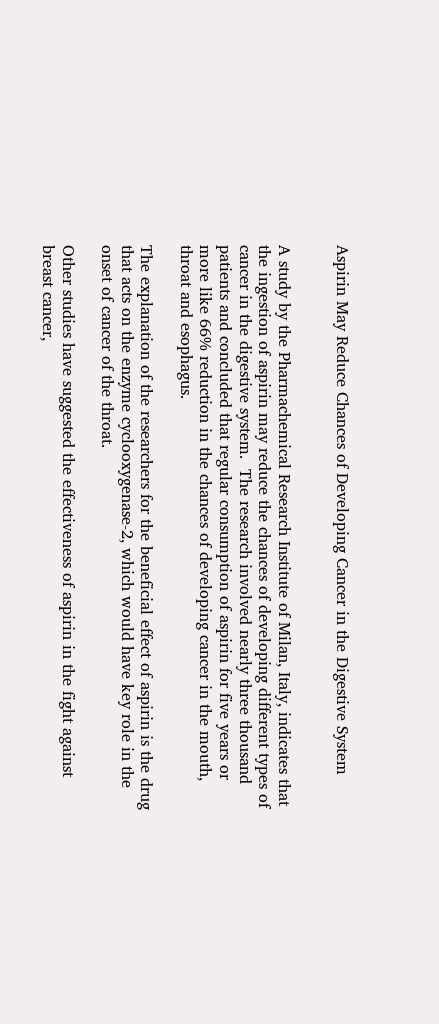Aspirin May Reduce Chances of Developing Cancer in the Digestive System


A study by the Pharmachemical Research Institute of Milan, Italy, indicates that the ingestion of aspirin may reduce the chances of developing different types of cancer in the digestive system.  The research involved nearly three thousand patients and concluded that regular consumption of aspirin for five years or more like 66% reduction in the chances of developing cancer in the mouth, throat and esophagus.

The explanation of the researchers for the beneficial effect of aspirin is the drug that acts on the enzyme cyclooxygenase-2, which would have key role in the onset of cancer of the throat.

Other studies have suggested the effectiveness of aspirin in the fight against breast cancer,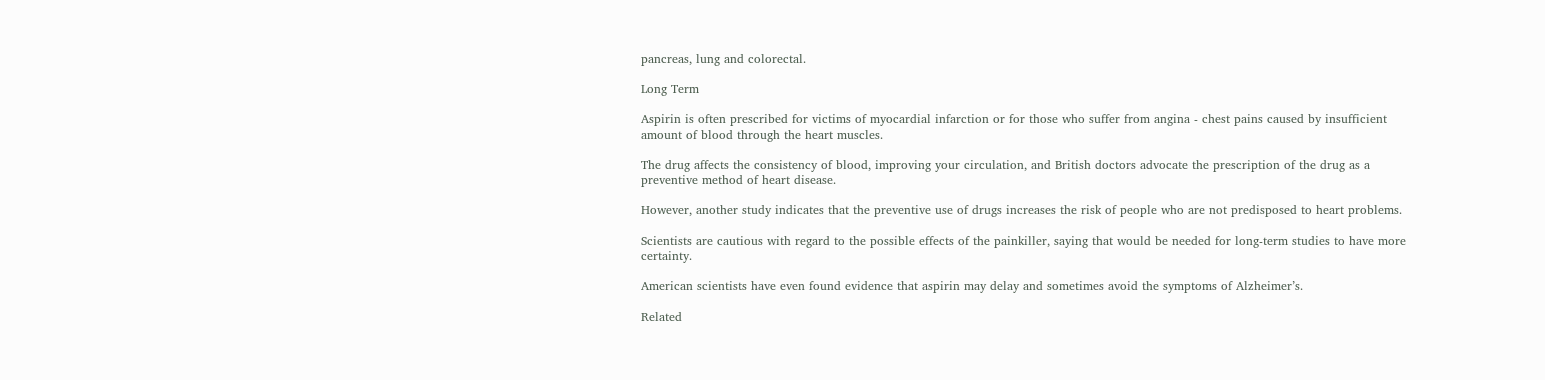pancreas, lung and colorectal.

Long Term

Aspirin is often prescribed for victims of myocardial infarction or for those who suffer from angina - chest pains caused by insufficient amount of blood through the heart muscles.

The drug affects the consistency of blood, improving your circulation, and British doctors advocate the prescription of the drug as a preventive method of heart disease.

However, another study indicates that the preventive use of drugs increases the risk of people who are not predisposed to heart problems.

Scientists are cautious with regard to the possible effects of the painkiller, saying that would be needed for long-term studies to have more certainty.

American scientists have even found evidence that aspirin may delay and sometimes avoid the symptoms of Alzheimer’s.

Related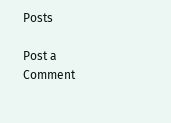Posts

Post a Comment